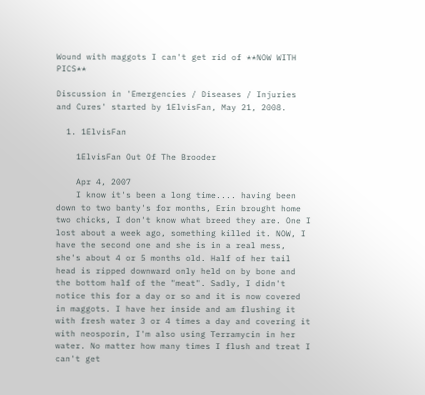Wound with maggots I can't get rid of **NOW WITH PICS**

Discussion in 'Emergencies / Diseases / Injuries and Cures' started by 1ElvisFan, May 21, 2008.

  1. 1ElvisFan

    1ElvisFan Out Of The Brooder

    Apr 4, 2007
    I know it's been a long time.... having been down to two banty's for months, Erin brought home two chicks, I don't know what breed they are. One I lost about a week ago, something killed it. NOW, I have the second one and she is in a real mess, she's about 4 or 5 months old. Half of her tail head is ripped downward only held on by bone and the bottom half of the "meat". Sadly, I didn't notice this for a day or so and it is now covered in maggots. I have her inside and am flushing it with fresh water 3 or 4 times a day and covering it with neosporin, I'm also using Terramycin in her water. No matter how many times I flush and treat I can't get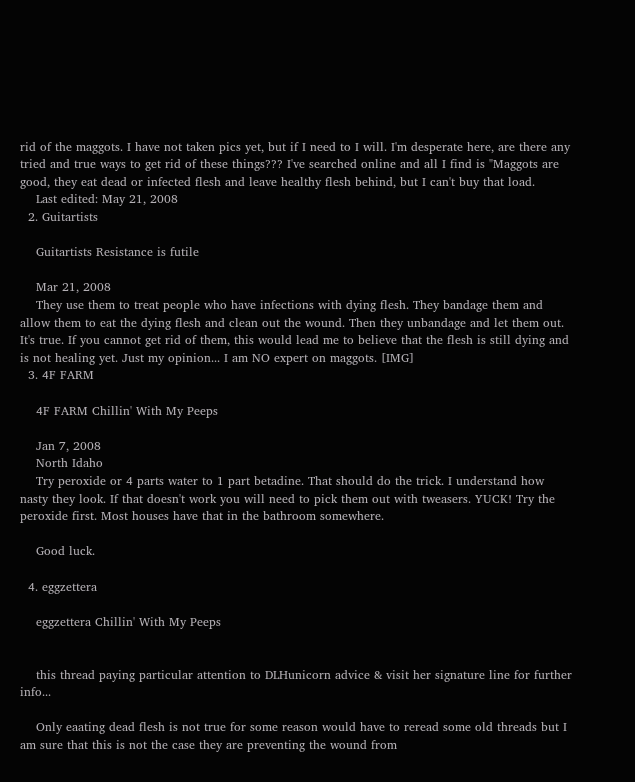rid of the maggots. I have not taken pics yet, but if I need to I will. I'm desperate here, are there any tried and true ways to get rid of these things??? I've searched online and all I find is "Maggots are good, they eat dead or infected flesh and leave healthy flesh behind, but I can't buy that load.
    Last edited: May 21, 2008
  2. Guitartists

    Guitartists Resistance is futile

    Mar 21, 2008
    They use them to treat people who have infections with dying flesh. They bandage them and allow them to eat the dying flesh and clean out the wound. Then they unbandage and let them out. It's true. If you cannot get rid of them, this would lead me to believe that the flesh is still dying and is not healing yet. Just my opinion... I am NO expert on maggots. [IMG]
  3. 4F FARM

    4F FARM Chillin' With My Peeps

    Jan 7, 2008
    North Idaho
    Try peroxide or 4 parts water to 1 part betadine. That should do the trick. I understand how nasty they look. If that doesn't work you will need to pick them out with tweasers. YUCK! Try the peroxide first. Most houses have that in the bathroom somewhere.

    Good luck.

  4. eggzettera

    eggzettera Chillin' With My Peeps


    this thread paying particular attention to DLHunicorn advice & visit her signature line for further info...

    Only eaating dead flesh is not true for some reason would have to reread some old threads but I am sure that this is not the case they are preventing the wound from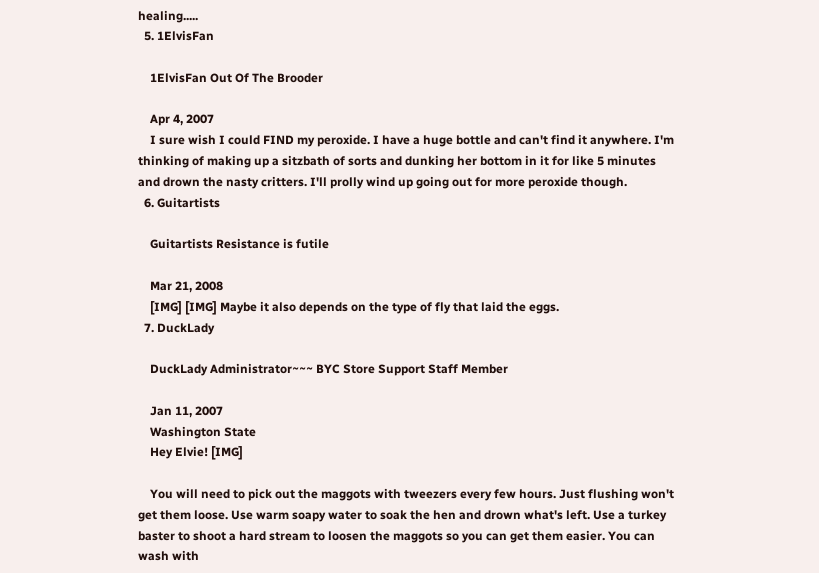healing.....
  5. 1ElvisFan

    1ElvisFan Out Of The Brooder

    Apr 4, 2007
    I sure wish I could FIND my peroxide. I have a huge bottle and can't find it anywhere. I'm thinking of making up a sitzbath of sorts and dunking her bottom in it for like 5 minutes and drown the nasty critters. I'll prolly wind up going out for more peroxide though.
  6. Guitartists

    Guitartists Resistance is futile

    Mar 21, 2008
    [IMG] [IMG] Maybe it also depends on the type of fly that laid the eggs.
  7. DuckLady

    DuckLady Administrator~~~ BYC Store Support Staff Member

    Jan 11, 2007
    Washington State
    Hey Elvie! [IMG]

    You will need to pick out the maggots with tweezers every few hours. Just flushing won't get them loose. Use warm soapy water to soak the hen and drown what's left. Use a turkey baster to shoot a hard stream to loosen the maggots so you can get them easier. You can wash with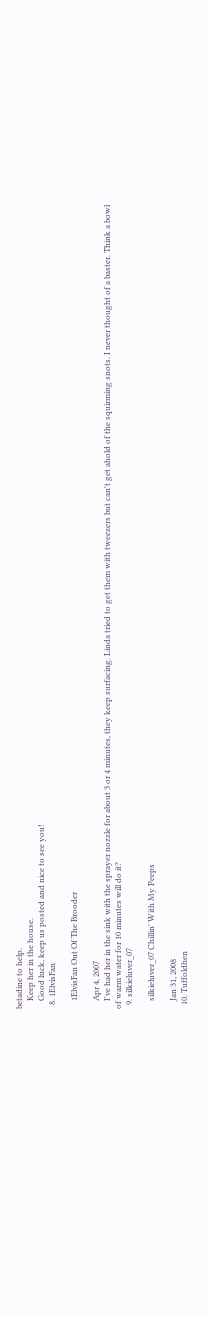betadine to help.
    Keep her in the house.
    Good luck, keep us posted and nice to see you!
  8. 1ElvisFan

    1ElvisFan Out Of The Brooder

    Apr 4, 2007
    I've had her in the sink with the sprayer nozzle for about 3 or 4 minutes, they keep surfacing. Linda tried to get them with tweezers but can't get ahold of the squirming snots. I never thought of a baster. Think a bowl of warm water for 10 minutes will do it?
  9. silkieluver_07

    silkieluver_07 Chillin' With My Peeps

    Jan 31, 2008
  10. Tuffoldhen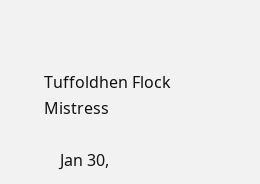Tuffoldhen Flock Mistress

    Jan 30,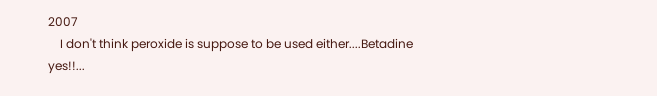2007
    I don't think peroxide is suppose to be used either....Betadine yes!!...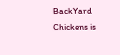BackYard Chickens is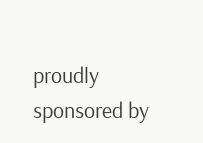proudly sponsored by